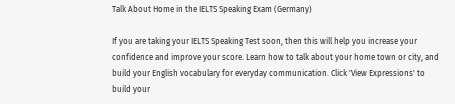Talk About Home in the IELTS Speaking Exam (Germany)

If you are taking your IELTS Speaking Test soon, then this will help you increase your confidence and improve your score. Learn how to talk about your home town or city, and build your English vocabulary for everyday communication. Click 'View Expressions' to build your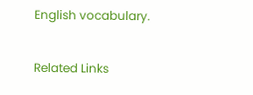English vocabulary.

Related Links